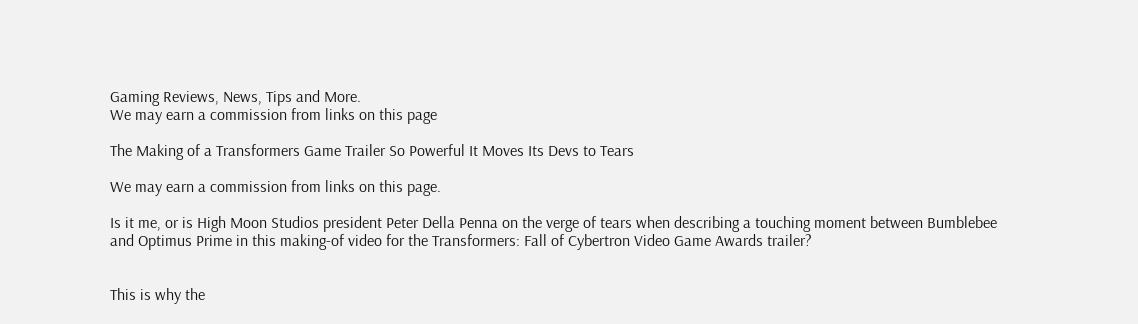Gaming Reviews, News, Tips and More.
We may earn a commission from links on this page

The Making of a Transformers Game Trailer So Powerful It Moves Its Devs to Tears

We may earn a commission from links on this page.

Is it me, or is High Moon Studios president Peter Della Penna on the verge of tears when describing a touching moment between Bumblebee and Optimus Prime in this making-of video for the Transformers: Fall of Cybertron Video Game Awards trailer?


This is why the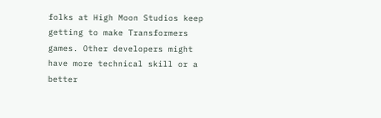folks at High Moon Studios keep getting to make Transformers games. Other developers might have more technical skill or a better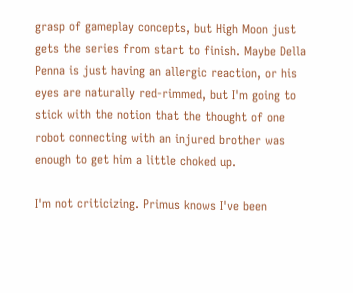grasp of gameplay concepts, but High Moon just gets the series from start to finish. Maybe Della Penna is just having an allergic reaction, or his eyes are naturally red-rimmed, but I'm going to stick with the notion that the thought of one robot connecting with an injured brother was enough to get him a little choked up.

I'm not criticizing. Primus knows I've been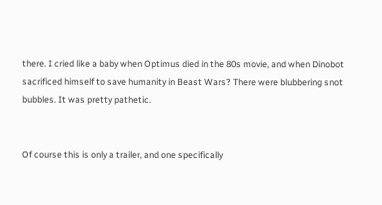there. I cried like a baby when Optimus died in the 80s movie, and when Dinobot sacrificed himself to save humanity in Beast Wars? There were blubbering snot bubbles. It was pretty pathetic.


Of course this is only a trailer, and one specifically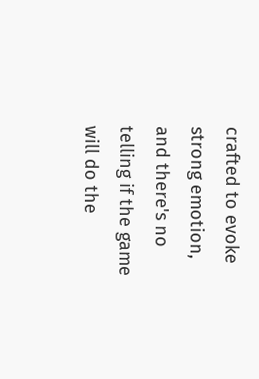crafted to evoke strong emotion, and there's no telling if the game will do the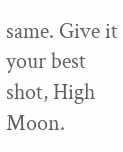same. Give it your best shot, High Moon.